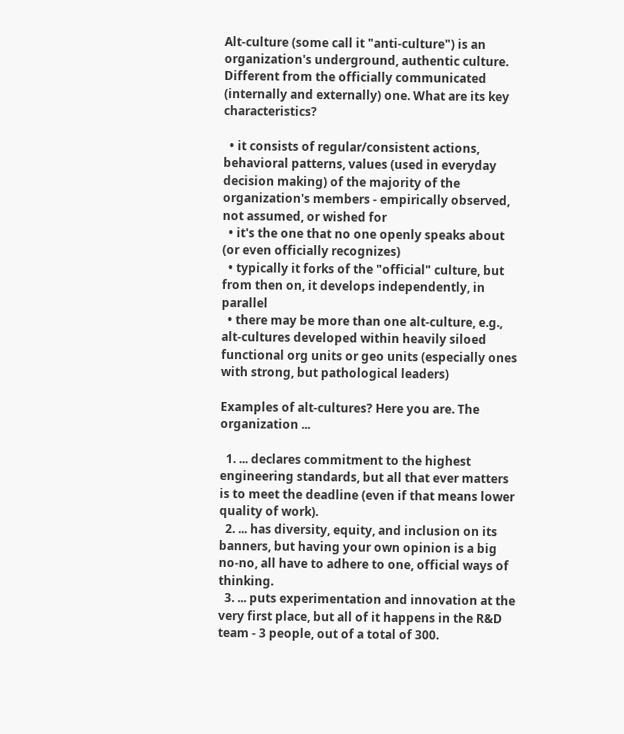Alt-culture (some call it "anti-culture") is an organization's underground, authentic culture. Different from the officially communicated (internally and externally) one. What are its key characteristics?

  • it consists of regular/consistent actions, behavioral patterns, values (used in everyday decision making) of the majority of the organization's members - empirically observed, not assumed, or wished for
  • it's the one that no one openly speaks about (or even officially recognizes)
  • typically it forks of the "official" culture, but from then on, it develops independently, in parallel
  • there may be more than one alt-culture, e.g., alt-cultures developed within heavily siloed functional org units or geo units (especially ones with strong, but pathological leaders)

Examples of alt-cultures? Here you are. The organization ...

  1. ... declares commitment to the highest engineering standards, but all that ever matters is to meet the deadline (even if that means lower quality of work).
  2. ... has diversity, equity, and inclusion on its banners, but having your own opinion is a big no-no, all have to adhere to one, official ways of thinking.
  3. ... puts experimentation and innovation at the very first place, but all of it happens in the R&D team - 3 people, out of a total of 300.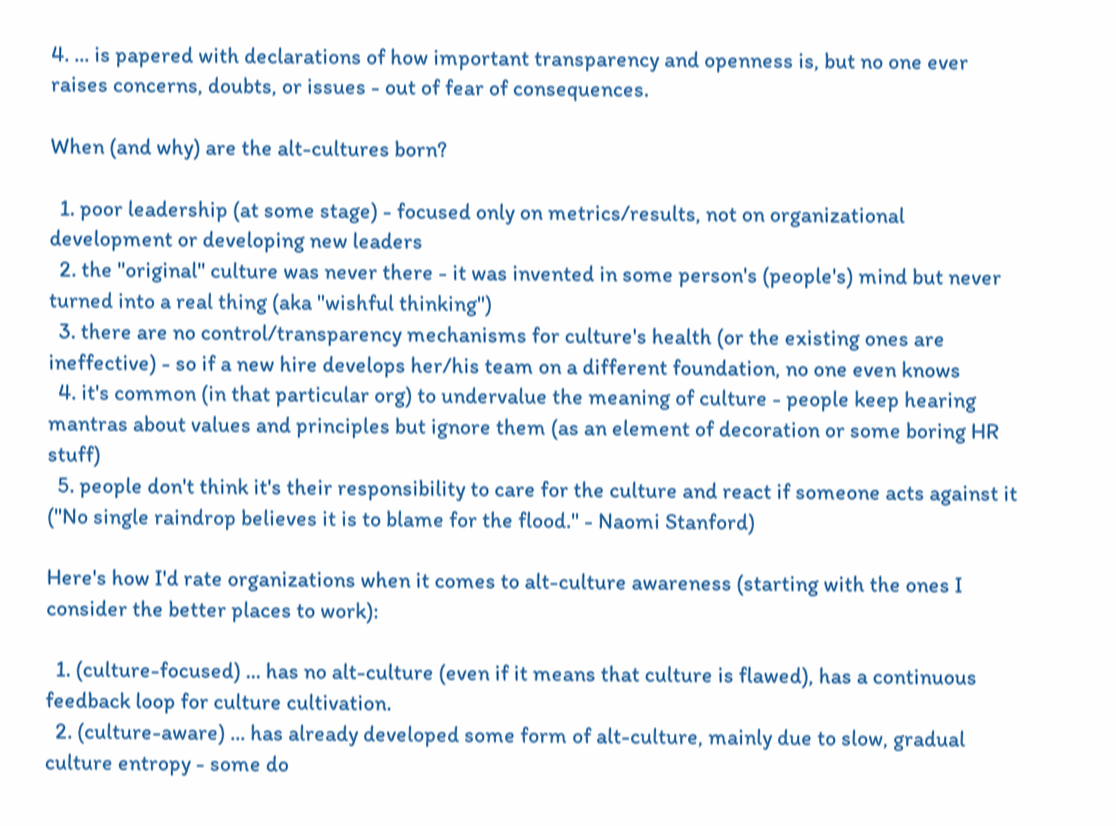4. ... is papered with declarations of how important transparency and openness is, but no one ever raises concerns, doubts, or issues - out of fear of consequences.

When (and why) are the alt-cultures born?

  1. poor leadership (at some stage) - focused only on metrics/results, not on organizational development or developing new leaders
  2. the "original" culture was never there - it was invented in some person's (people's) mind but never turned into a real thing (aka "wishful thinking")
  3. there are no control/transparency mechanisms for culture's health (or the existing ones are ineffective) - so if a new hire develops her/his team on a different foundation, no one even knows
  4. it's common (in that particular org) to undervalue the meaning of culture - people keep hearing mantras about values and principles but ignore them (as an element of decoration or some boring HR stuff)
  5. people don't think it's their responsibility to care for the culture and react if someone acts against it ("No single raindrop believes it is to blame for the flood." - Naomi Stanford)

Here's how I'd rate organizations when it comes to alt-culture awareness (starting with the ones I consider the better places to work):

  1. (culture-focused) ... has no alt-culture (even if it means that culture is flawed), has a continuous feedback loop for culture cultivation.
  2. (culture-aware) ... has already developed some form of alt-culture, mainly due to slow, gradual culture entropy - some do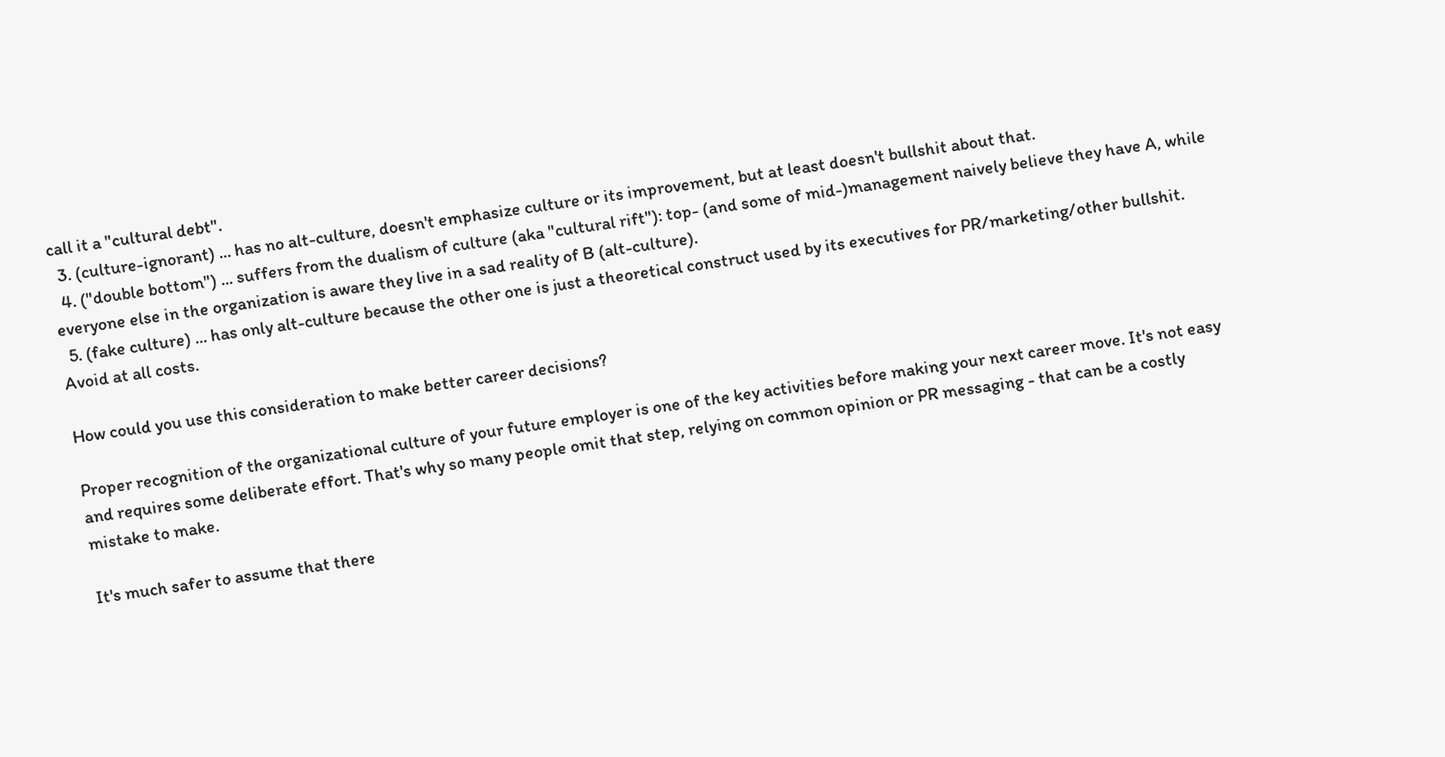call it a "cultural debt".
  3. (culture-ignorant) ... has no alt-culture, doesn't emphasize culture or its improvement, but at least doesn't bullshit about that.
  4. ("double bottom") ... suffers from the dualism of culture (aka "cultural rift"): top- (and some of mid-)management naively believe they have A, while everyone else in the organization is aware they live in a sad reality of B (alt-culture).
  5. (fake culture) ... has only alt-culture because the other one is just a theoretical construct used by its executives for PR/marketing/other bullshit. Avoid at all costs.

How could you use this consideration to make better career decisions?

Proper recognition of the organizational culture of your future employer is one of the key activities before making your next career move. It's not easy and requires some deliberate effort. That's why so many people omit that step, relying on common opinion or PR messaging - that can be a costly mistake to make.

It's much safer to assume that there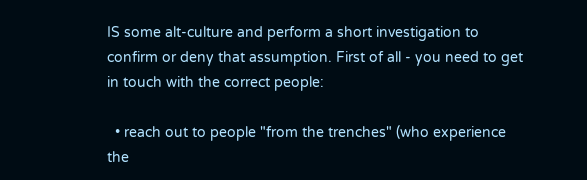IS some alt-culture and perform a short investigation to confirm or deny that assumption. First of all - you need to get in touch with the correct people:

  • reach out to people "from the trenches" (who experience the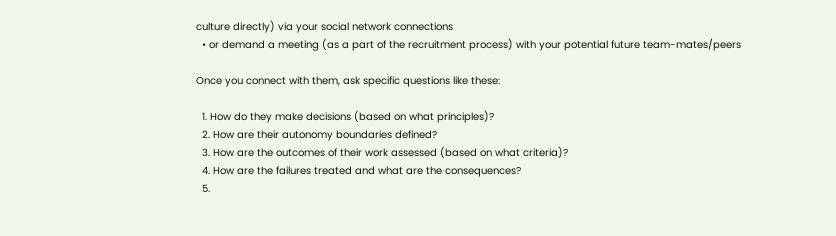culture directly) via your social network connections
  • or demand a meeting (as a part of the recruitment process) with your potential future team-mates/peers

Once you connect with them, ask specific questions like these:

  1. How do they make decisions (based on what principles)?
  2. How are their autonomy boundaries defined?
  3. How are the outcomes of their work assessed (based on what criteria)?
  4. How are the failures treated and what are the consequences?
  5.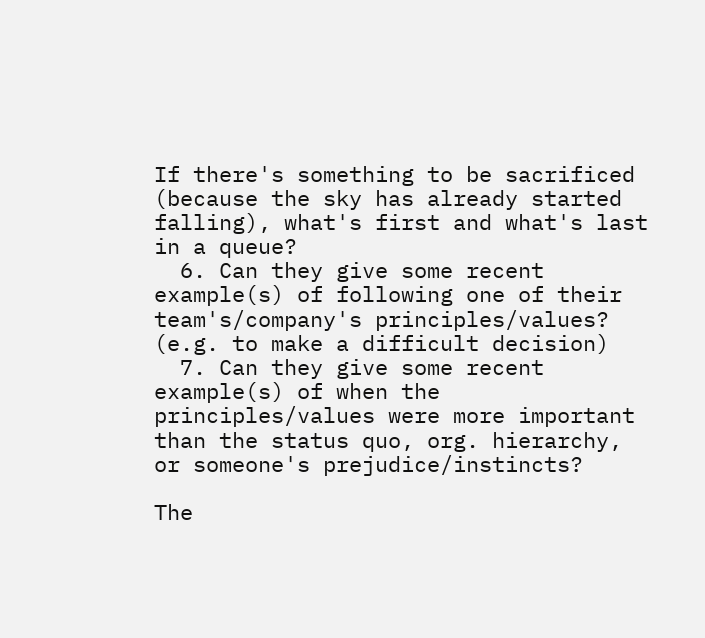If there's something to be sacrificed (because the sky has already started falling), what's first and what's last in a queue?
  6. Can they give some recent example(s) of following one of their team's/company's principles/values? (e.g. to make a difficult decision)
  7. Can they give some recent example(s) of when the principles/values were more important than the status quo, org. hierarchy, or someone's prejudice/instincts?

The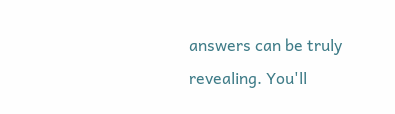answers can be truly revealing. You'll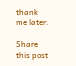thank me later.

Share this post